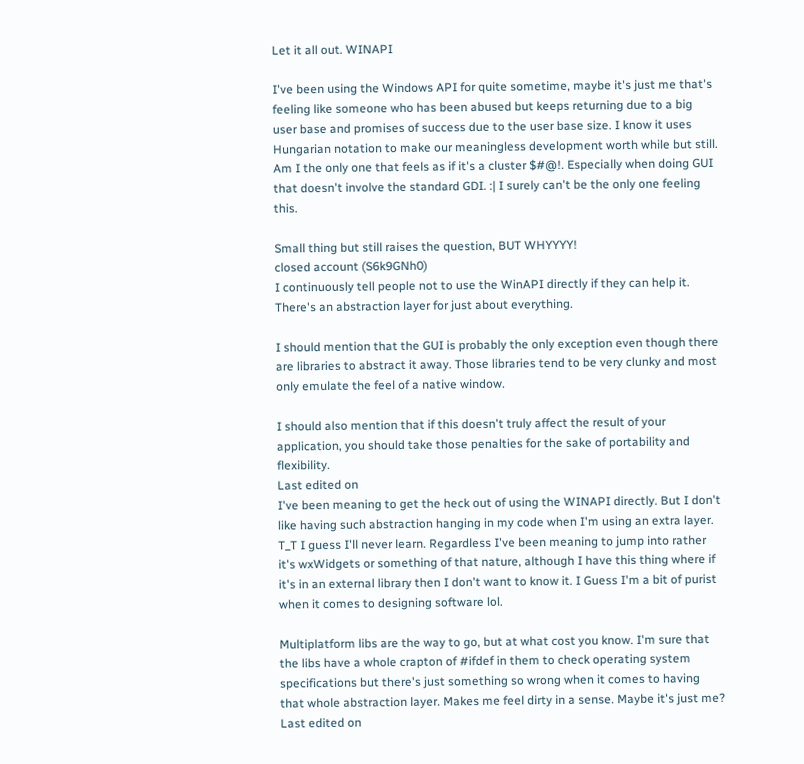Let it all out. WINAPI

I've been using the Windows API for quite sometime, maybe it's just me that's feeling like someone who has been abused but keeps returning due to a big user base and promises of success due to the user base size. I know it uses Hungarian notation to make our meaningless development worth while but still. Am I the only one that feels as if it's a cluster $#@!. Especially when doing GUI that doesn't involve the standard GDI. :| I surely can't be the only one feeling this.

Small thing but still raises the question, BUT WHYYYY!
closed account (S6k9GNh0)
I continuously tell people not to use the WinAPI directly if they can help it. There's an abstraction layer for just about everything.

I should mention that the GUI is probably the only exception even though there are libraries to abstract it away. Those libraries tend to be very clunky and most only emulate the feel of a native window.

I should also mention that if this doesn't truly affect the result of your application, you should take those penalties for the sake of portability and flexibility.
Last edited on
I've been meaning to get the heck out of using the WINAPI directly. But I don't like having such abstraction hanging in my code when I'm using an extra layer. T_T I guess I'll never learn. Regardless I've been meaning to jump into rather it's wxWidgets or something of that nature, although I have this thing where if it's in an external library then I don't want to know it. I Guess I'm a bit of purist when it comes to designing software lol.

Multiplatform libs are the way to go, but at what cost you know. I'm sure that the libs have a whole crapton of #ifdef in them to check operating system specifications but there's just something so wrong when it comes to having that whole abstraction layer. Makes me feel dirty in a sense. Maybe it's just me?
Last edited on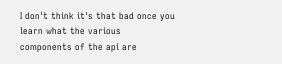I don't think it's that bad once you learn what the various components of the api are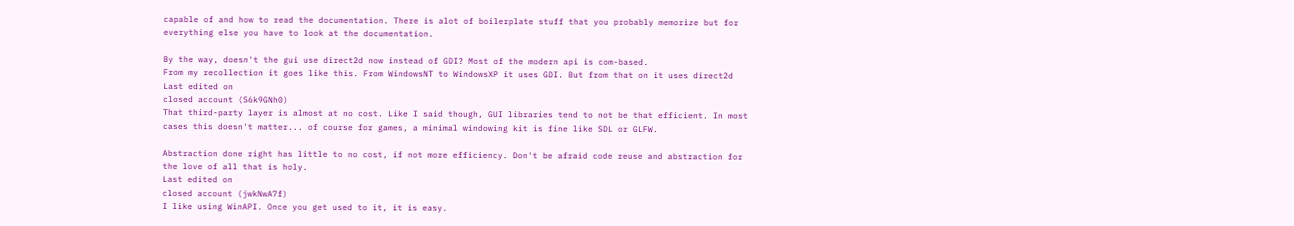capable of and how to read the documentation. There is alot of boilerplate stuff that you probably memorize but for everything else you have to look at the documentation.

By the way, doesn't the gui use direct2d now instead of GDI? Most of the modern api is com-based.
From my recollection it goes like this. From WindowsNT to WindowsXP it uses GDI. But from that on it uses direct2d
Last edited on
closed account (S6k9GNh0)
That third-party layer is almost at no cost. Like I said though, GUI libraries tend to not be that efficient. In most cases this doesn't matter... of course for games, a minimal windowing kit is fine like SDL or GLFW.

Abstraction done right has little to no cost, if not more efficiency. Don't be afraid code reuse and abstraction for the love of all that is holy.
Last edited on
closed account (jwkNwA7f)
I like using WinAPI. Once you get used to it, it is easy.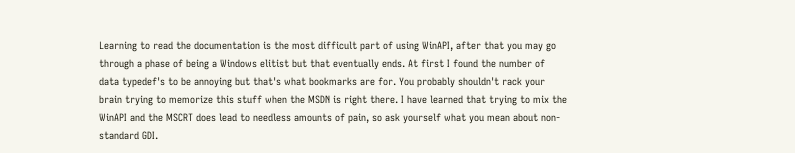Learning to read the documentation is the most difficult part of using WinAPI, after that you may go through a phase of being a Windows elitist but that eventually ends. At first I found the number of data typedef's to be annoying but that's what bookmarks are for. You probably shouldn't rack your brain trying to memorize this stuff when the MSDN is right there. I have learned that trying to mix the WinAPI and the MSCRT does lead to needless amounts of pain, so ask yourself what you mean about non-standard GDI.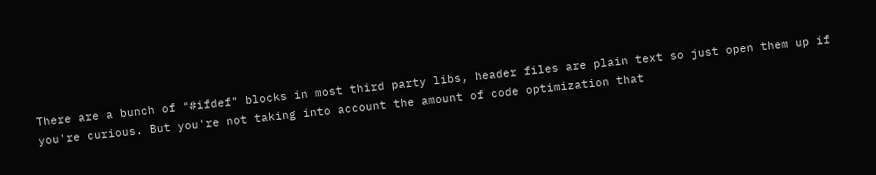There are a bunch of "#ifdef" blocks in most third party libs, header files are plain text so just open them up if you're curious. But you're not taking into account the amount of code optimization that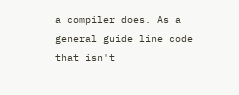a compiler does. As a general guide line code that isn't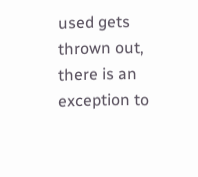used gets thrown out, there is an exception to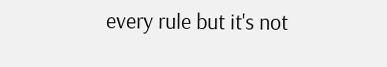every rule but it's not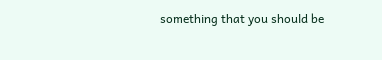something that you should be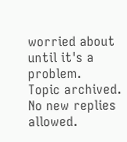worried about until it's a problem.
Topic archived. No new replies allowed.